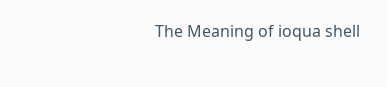The Meaning of ioqua shell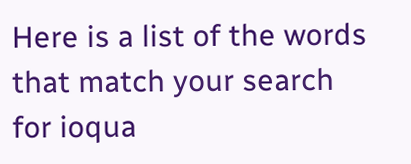Here is a list of the words that match your search for ioqua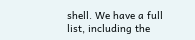shell. We have a full list, including the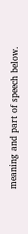meaning and part of speech below.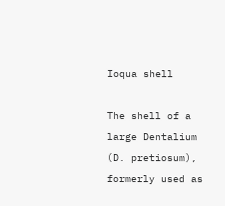Ioqua shell

The shell of a large Dentalium (D. pretiosum), formerly used as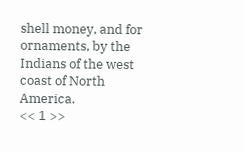shell money, and for ornaments, by the Indians of the west coast of North America.
<< 1 >>